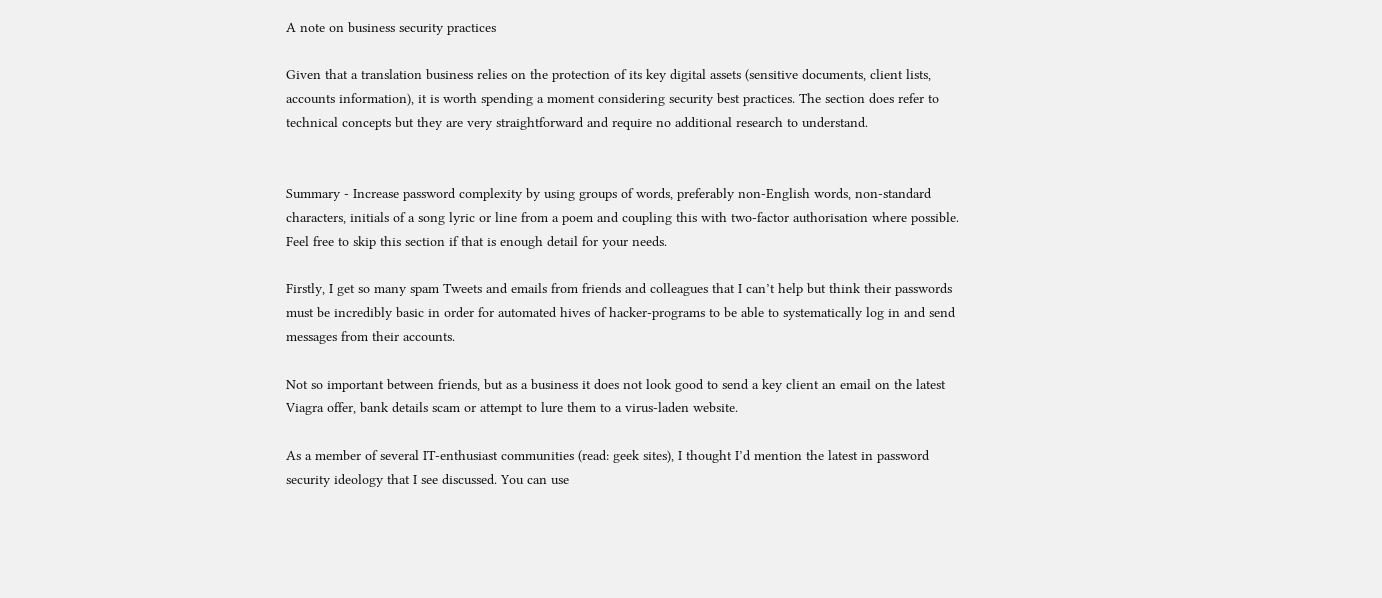A note on business security practices

Given that a translation business relies on the protection of its key digital assets (sensitive documents, client lists, accounts information), it is worth spending a moment considering security best practices. The section does refer to technical concepts but they are very straightforward and require no additional research to understand.


Summary - Increase password complexity by using groups of words, preferably non-English words, non-standard characters, initials of a song lyric or line from a poem and coupling this with two-factor authorisation where possible. Feel free to skip this section if that is enough detail for your needs.

Firstly, I get so many spam Tweets and emails from friends and colleagues that I can’t help but think their passwords must be incredibly basic in order for automated hives of hacker-programs to be able to systematically log in and send messages from their accounts.

Not so important between friends, but as a business it does not look good to send a key client an email on the latest Viagra offer, bank details scam or attempt to lure them to a virus-laden website.

As a member of several IT-enthusiast communities (read: geek sites), I thought I’d mention the latest in password security ideology that I see discussed. You can use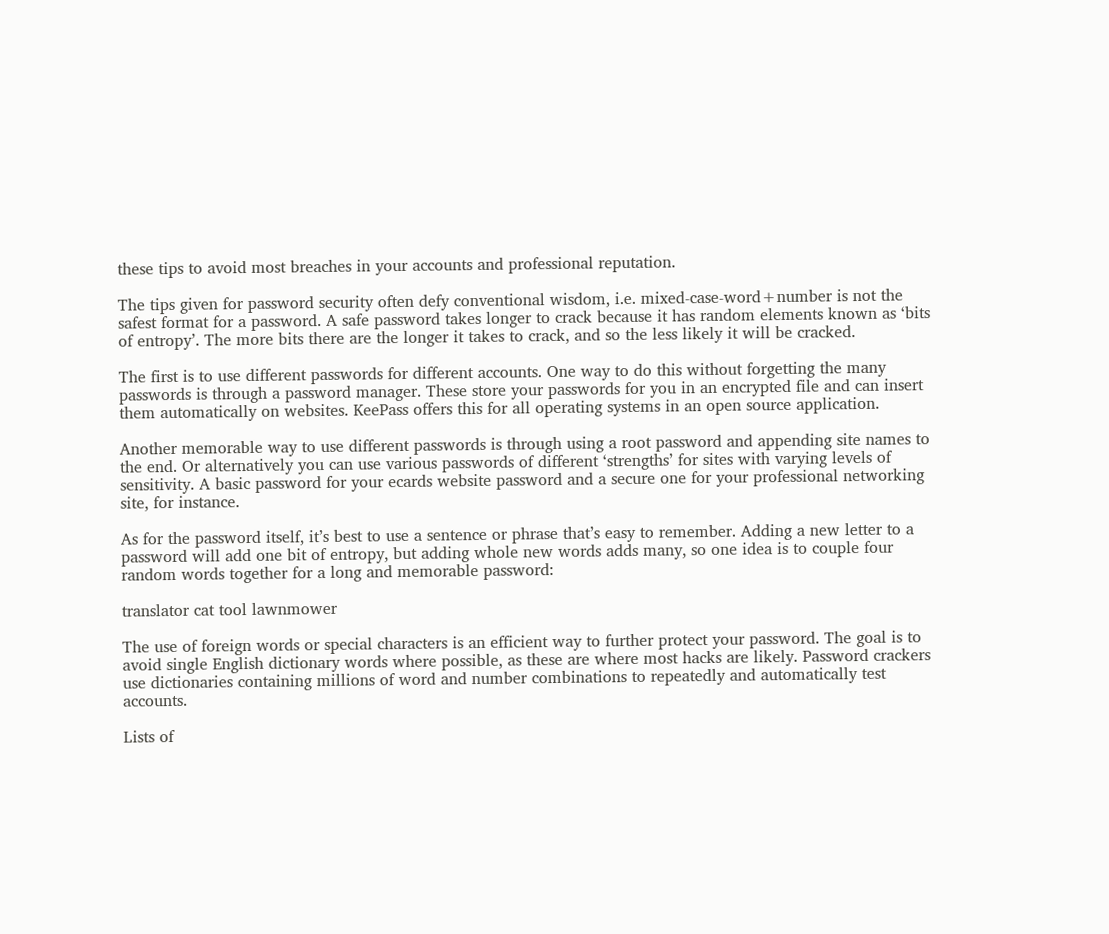these tips to avoid most breaches in your accounts and professional reputation.

The tips given for password security often defy conventional wisdom, i.e. mixed-case-word+number is not the safest format for a password. A safe password takes longer to crack because it has random elements known as ‘bits of entropy’. The more bits there are the longer it takes to crack, and so the less likely it will be cracked.

The first is to use different passwords for different accounts. One way to do this without forgetting the many passwords is through a password manager. These store your passwords for you in an encrypted file and can insert them automatically on websites. KeePass offers this for all operating systems in an open source application.

Another memorable way to use different passwords is through using a root password and appending site names to the end. Or alternatively you can use various passwords of different ‘strengths’ for sites with varying levels of sensitivity. A basic password for your ecards website password and a secure one for your professional networking site, for instance.

As for the password itself, it’s best to use a sentence or phrase that’s easy to remember. Adding a new letter to a password will add one bit of entropy, but adding whole new words adds many, so one idea is to couple four random words together for a long and memorable password:

translator cat tool lawnmower

The use of foreign words or special characters is an efficient way to further protect your password. The goal is to avoid single English dictionary words where possible, as these are where most hacks are likely. Password crackers use dictionaries containing millions of word and number combinations to repeatedly and automatically test accounts.

Lists of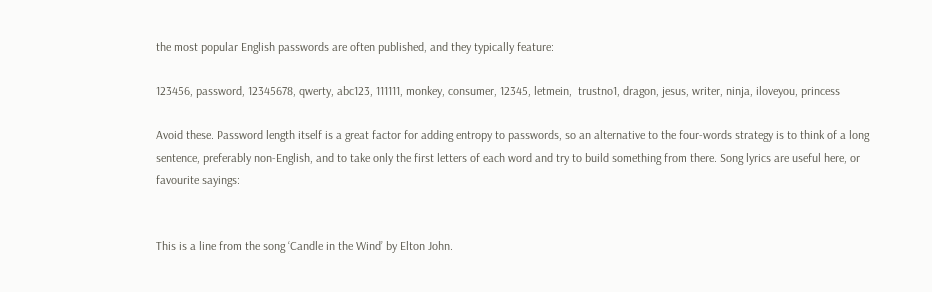the most popular English passwords are often published, and they typically feature:

123456, password, 12345678, qwerty, abc123, 111111, monkey, consumer, 12345, letmein,  trustno1, dragon, jesus, writer, ninja, iloveyou, princess

Avoid these. Password length itself is a great factor for adding entropy to passwords, so an alternative to the four-words strategy is to think of a long sentence, preferably non-English, and to take only the first letters of each word and try to build something from there. Song lyrics are useful here, or favourite sayings:


This is a line from the song ‘Candle in the Wind’ by Elton John.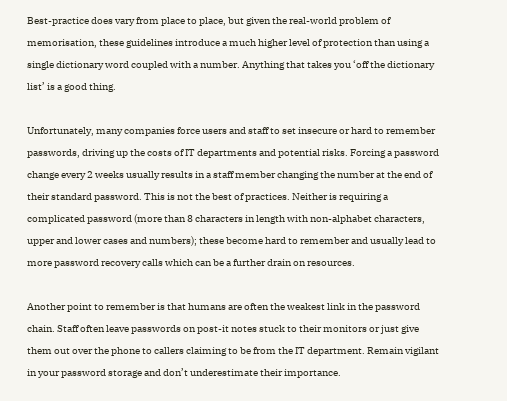Best-practice does vary from place to place, but given the real-world problem of memorisation, these guidelines introduce a much higher level of protection than using a single dictionary word coupled with a number. Anything that takes you ‘off the dictionary list’ is a good thing.

Unfortunately, many companies force users and staff to set insecure or hard to remember passwords, driving up the costs of IT departments and potential risks. Forcing a password change every 2 weeks usually results in a staff member changing the number at the end of their standard password. This is not the best of practices. Neither is requiring a complicated password (more than 8 characters in length with non-alphabet characters, upper and lower cases and numbers); these become hard to remember and usually lead to more password recovery calls which can be a further drain on resources.

Another point to remember is that humans are often the weakest link in the password chain. Staff often leave passwords on post-it notes stuck to their monitors or just give them out over the phone to callers claiming to be from the IT department. Remain vigilant in your password storage and don’t underestimate their importance.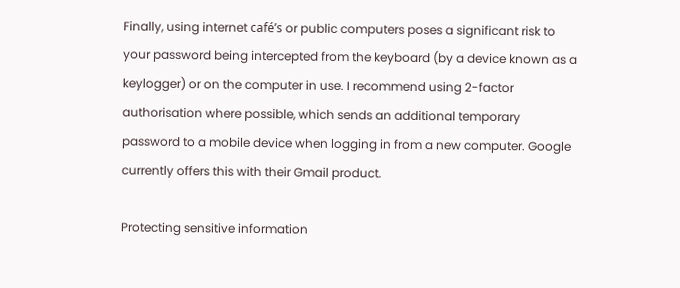Finally, using internet café’s or public computers poses a significant risk to your password being intercepted from the keyboard (by a device known as a keylogger) or on the computer in use. I recommend using 2-factor authorisation where possible, which sends an additional temporary password to a mobile device when logging in from a new computer. Google currently offers this with their Gmail product.

Protecting sensitive information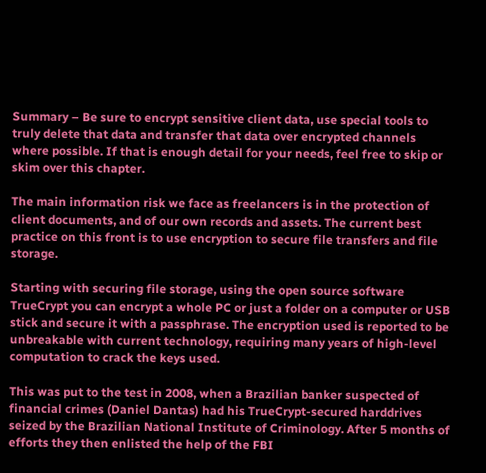Summary – Be sure to encrypt sensitive client data, use special tools to truly delete that data and transfer that data over encrypted channels where possible. If that is enough detail for your needs, feel free to skip or skim over this chapter.

The main information risk we face as freelancers is in the protection of client documents, and of our own records and assets. The current best practice on this front is to use encryption to secure file transfers and file storage.

Starting with securing file storage, using the open source software TrueCrypt you can encrypt a whole PC or just a folder on a computer or USB stick and secure it with a passphrase. The encryption used is reported to be unbreakable with current technology, requiring many years of high-level computation to crack the keys used.

This was put to the test in 2008, when a Brazilian banker suspected of financial crimes (Daniel Dantas) had his TrueCrypt-secured harddrives seized by the Brazilian National Institute of Criminology. After 5 months of efforts they then enlisted the help of the FBI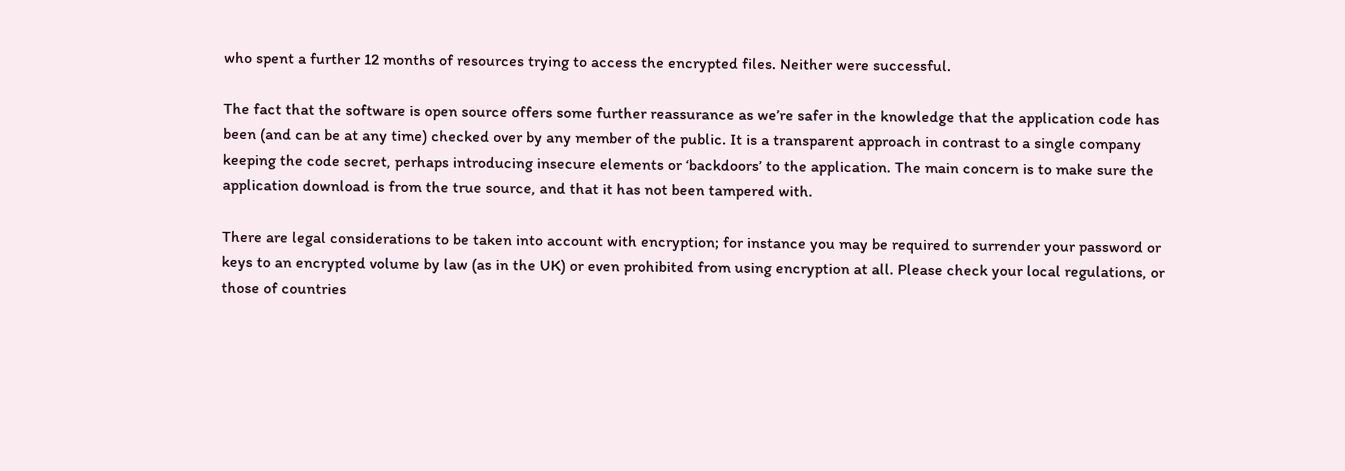who spent a further 12 months of resources trying to access the encrypted files. Neither were successful.

The fact that the software is open source offers some further reassurance as we’re safer in the knowledge that the application code has been (and can be at any time) checked over by any member of the public. It is a transparent approach in contrast to a single company keeping the code secret, perhaps introducing insecure elements or ‘backdoors’ to the application. The main concern is to make sure the application download is from the true source, and that it has not been tampered with.

There are legal considerations to be taken into account with encryption; for instance you may be required to surrender your password or keys to an encrypted volume by law (as in the UK) or even prohibited from using encryption at all. Please check your local regulations, or those of countries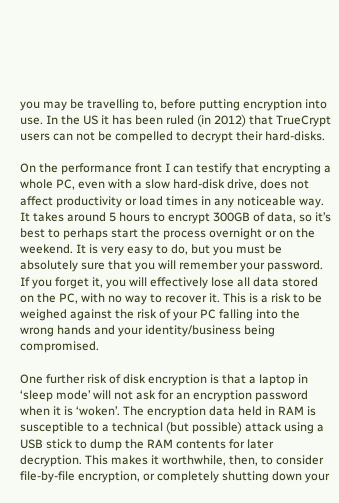you may be travelling to, before putting encryption into use. In the US it has been ruled (in 2012) that TrueCrypt users can not be compelled to decrypt their hard-disks.

On the performance front I can testify that encrypting a whole PC, even with a slow hard-disk drive, does not affect productivity or load times in any noticeable way. It takes around 5 hours to encrypt 300GB of data, so it’s best to perhaps start the process overnight or on the weekend. It is very easy to do, but you must be absolutely sure that you will remember your password. If you forget it, you will effectively lose all data stored on the PC, with no way to recover it. This is a risk to be weighed against the risk of your PC falling into the wrong hands and your identity/business being compromised.

One further risk of disk encryption is that a laptop in ‘sleep mode’ will not ask for an encryption password when it is ‘woken’. The encryption data held in RAM is susceptible to a technical (but possible) attack using a USB stick to dump the RAM contents for later decryption. This makes it worthwhile, then, to consider file-by-file encryption, or completely shutting down your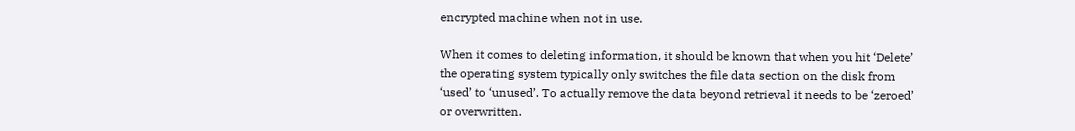encrypted machine when not in use.

When it comes to deleting information, it should be known that when you hit ‘Delete’ the operating system typically only switches the file data section on the disk from ‘used’ to ‘unused’. To actually remove the data beyond retrieval it needs to be ‘zeroed’ or overwritten.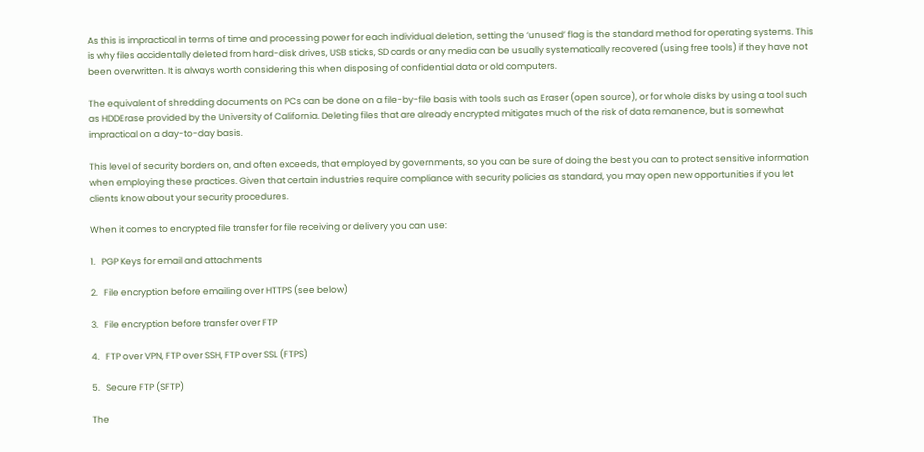As this is impractical in terms of time and processing power for each individual deletion, setting the ‘unused’ flag is the standard method for operating systems. This is why files accidentally deleted from hard-disk drives, USB sticks, SD cards or any media can be usually systematically recovered (using free tools) if they have not been overwritten. It is always worth considering this when disposing of confidential data or old computers.

The equivalent of shredding documents on PCs can be done on a file-by-file basis with tools such as Eraser (open source), or for whole disks by using a tool such as HDDErase provided by the University of California. Deleting files that are already encrypted mitigates much of the risk of data remanence, but is somewhat impractical on a day-to-day basis.

This level of security borders on, and often exceeds, that employed by governments, so you can be sure of doing the best you can to protect sensitive information when employing these practices. Given that certain industries require compliance with security policies as standard, you may open new opportunities if you let clients know about your security procedures.

When it comes to encrypted file transfer for file receiving or delivery you can use:

1.   PGP Keys for email and attachments

2.   File encryption before emailing over HTTPS (see below)

3.   File encryption before transfer over FTP

4.   FTP over VPN, FTP over SSH, FTP over SSL (FTPS)

5.   Secure FTP (SFTP)

The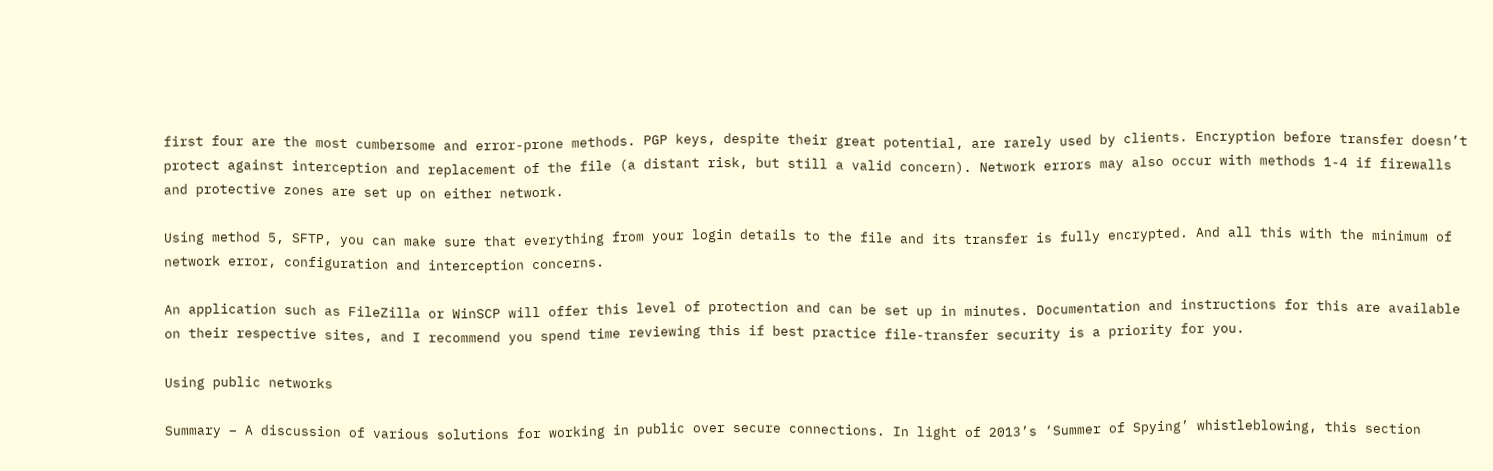first four are the most cumbersome and error-prone methods. PGP keys, despite their great potential, are rarely used by clients. Encryption before transfer doesn’t protect against interception and replacement of the file (a distant risk, but still a valid concern). Network errors may also occur with methods 1-4 if firewalls and protective zones are set up on either network.

Using method 5, SFTP, you can make sure that everything from your login details to the file and its transfer is fully encrypted. And all this with the minimum of network error, configuration and interception concerns.

An application such as FileZilla or WinSCP will offer this level of protection and can be set up in minutes. Documentation and instructions for this are available on their respective sites, and I recommend you spend time reviewing this if best practice file-transfer security is a priority for you.

Using public networks

Summary – A discussion of various solutions for working in public over secure connections. In light of 2013’s ‘Summer of Spying’ whistleblowing, this section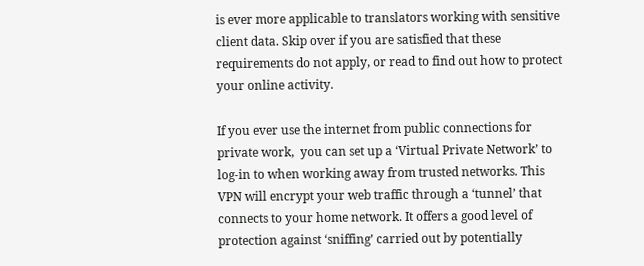is ever more applicable to translators working with sensitive client data. Skip over if you are satisfied that these requirements do not apply, or read to find out how to protect your online activity.

If you ever use the internet from public connections for private work,  you can set up a ‘Virtual Private Network’ to log-in to when working away from trusted networks. This VPN will encrypt your web traffic through a ‘tunnel’ that connects to your home network. It offers a good level of protection against ‘sniffing’ carried out by potentially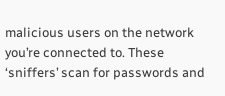malicious users on the network you’re connected to. These ‘sniffers’ scan for passwords and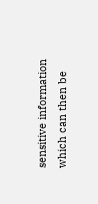sensitive information which can then be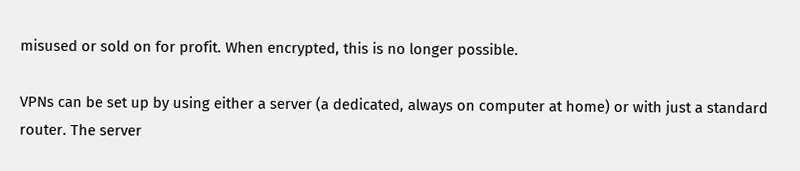misused or sold on for profit. When encrypted, this is no longer possible.

VPNs can be set up by using either a server (a dedicated, always on computer at home) or with just a standard router. The server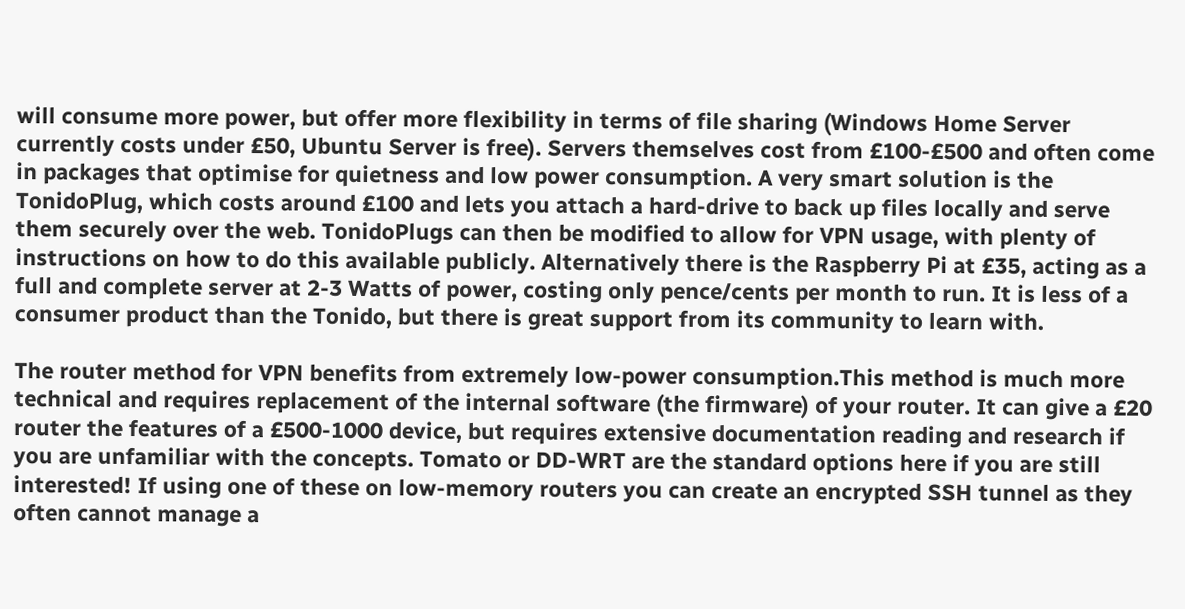will consume more power, but offer more flexibility in terms of file sharing (Windows Home Server currently costs under £50, Ubuntu Server is free). Servers themselves cost from £100-£500 and often come in packages that optimise for quietness and low power consumption. A very smart solution is the TonidoPlug, which costs around £100 and lets you attach a hard-drive to back up files locally and serve them securely over the web. TonidoPlugs can then be modified to allow for VPN usage, with plenty of instructions on how to do this available publicly. Alternatively there is the Raspberry Pi at £35, acting as a full and complete server at 2-3 Watts of power, costing only pence/cents per month to run. It is less of a consumer product than the Tonido, but there is great support from its community to learn with.

The router method for VPN benefits from extremely low-power consumption.This method is much more technical and requires replacement of the internal software (the firmware) of your router. It can give a £20 router the features of a £500-1000 device, but requires extensive documentation reading and research if you are unfamiliar with the concepts. Tomato or DD-WRT are the standard options here if you are still interested! If using one of these on low-memory routers you can create an encrypted SSH tunnel as they often cannot manage a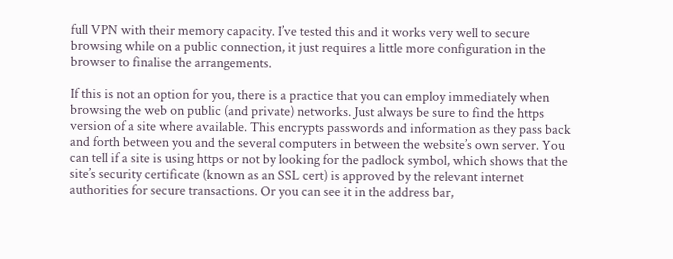full VPN with their memory capacity. I’ve tested this and it works very well to secure browsing while on a public connection, it just requires a little more configuration in the browser to finalise the arrangements.

If this is not an option for you, there is a practice that you can employ immediately when browsing the web on public (and private) networks. Just always be sure to find the https version of a site where available. This encrypts passwords and information as they pass back and forth between you and the several computers in between the website’s own server. You can tell if a site is using https or not by looking for the padlock symbol, which shows that the site’s security certificate (known as an SSL cert) is approved by the relevant internet authorities for secure transactions. Or you can see it in the address bar,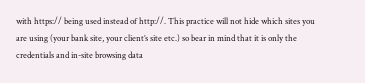with https:// being used instead of http://. This practice will not hide which sites you are using (your bank site, your client’s site etc.) so bear in mind that it is only the credentials and in-site browsing data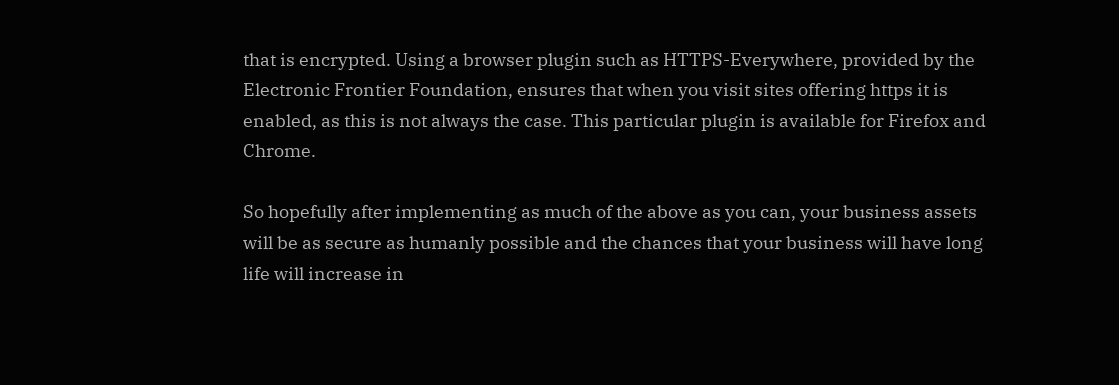that is encrypted. Using a browser plugin such as HTTPS-Everywhere, provided by the Electronic Frontier Foundation, ensures that when you visit sites offering https it is enabled, as this is not always the case. This particular plugin is available for Firefox and Chrome.

So hopefully after implementing as much of the above as you can, your business assets will be as secure as humanly possible and the chances that your business will have long life will increase in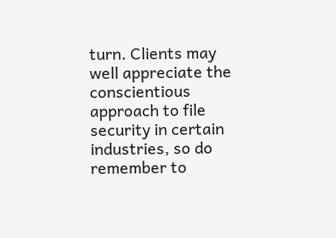turn. Clients may well appreciate the conscientious approach to file security in certain industries, so do remember to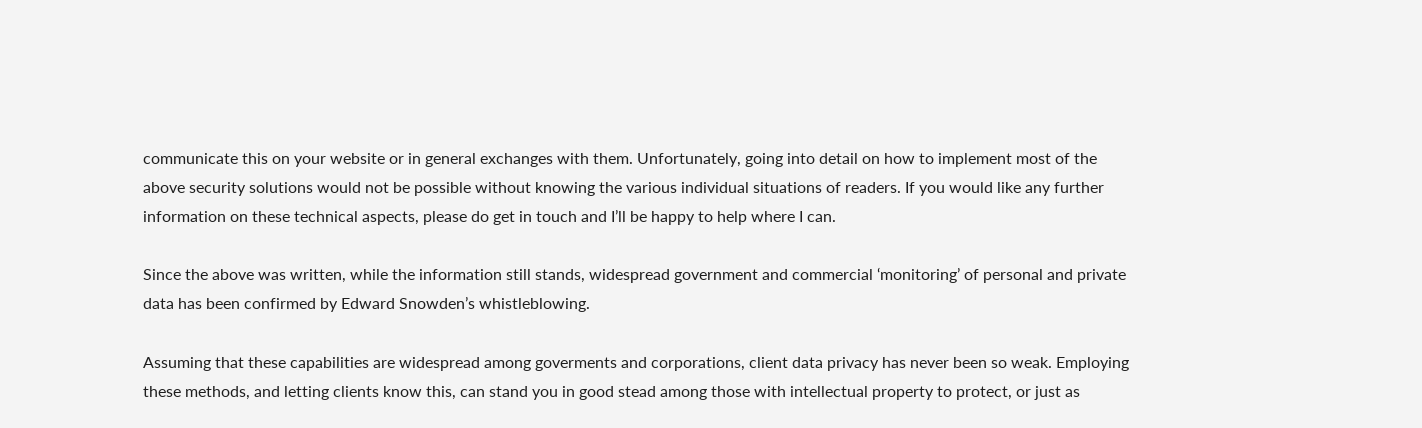communicate this on your website or in general exchanges with them. Unfortunately, going into detail on how to implement most of the above security solutions would not be possible without knowing the various individual situations of readers. If you would like any further information on these technical aspects, please do get in touch and I’ll be happy to help where I can.

Since the above was written, while the information still stands, widespread government and commercial ‘monitoring’ of personal and private data has been confirmed by Edward Snowden’s whistleblowing.

Assuming that these capabilities are widespread among goverments and corporations, client data privacy has never been so weak. Employing these methods, and letting clients know this, can stand you in good stead among those with intellectual property to protect, or just as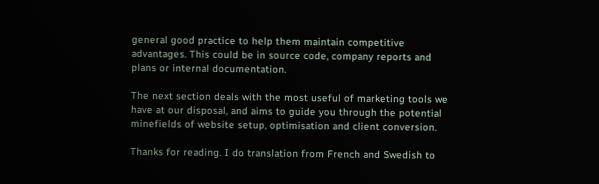general good practice to help them maintain competitive advantages. This could be in source code, company reports and plans or internal documentation.

The next section deals with the most useful of marketing tools we have at our disposal, and aims to guide you through the potential minefields of website setup, optimisation and client conversion.

Thanks for reading. I do translation from French and Swedish to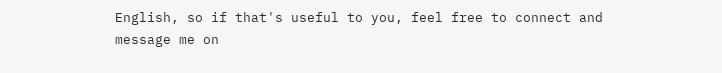English, so if that's useful to you, feel free to connect and message me on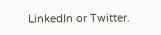LinkedIn or Twitter.